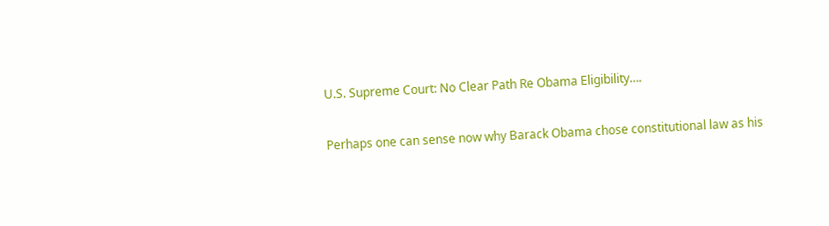U.S. Supreme Court: No Clear Path Re Obama Eligibility….

Perhaps one can sense now why Barack Obama chose constitutional law as his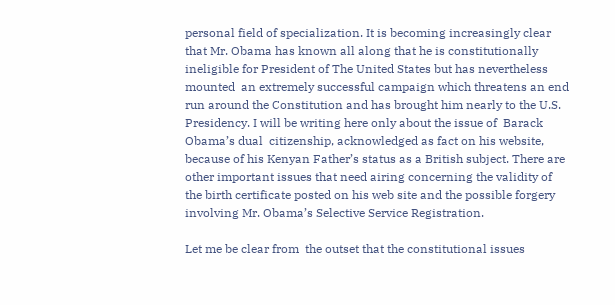personal field of specialization. It is becoming increasingly clear that Mr. Obama has known all along that he is constitutionally ineligible for President of The United States but has nevertheless mounted  an extremely successful campaign which threatens an end run around the Constitution and has brought him nearly to the U.S. Presidency. I will be writing here only about the issue of  Barack Obama’s dual  citizenship, acknowledged as fact on his website, because of his Kenyan Father’s status as a British subject. There are other important issues that need airing concerning the validity of the birth certificate posted on his web site and the possible forgery involving Mr. Obama’s Selective Service Registration.

Let me be clear from  the outset that the constitutional issues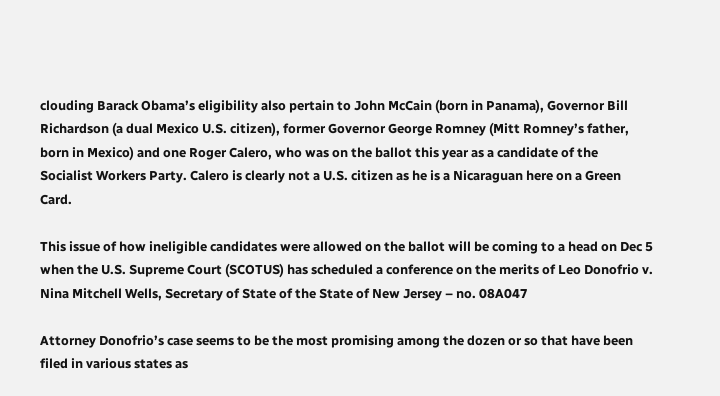clouding Barack Obama’s eligibility also pertain to John McCain (born in Panama), Governor Bill Richardson (a dual Mexico U.S. citizen), former Governor George Romney (Mitt Romney’s father, born in Mexico) and one Roger Calero, who was on the ballot this year as a candidate of the Socialist Workers Party. Calero is clearly not a U.S. citizen as he is a Nicaraguan here on a Green Card.

This issue of how ineligible candidates were allowed on the ballot will be coming to a head on Dec 5 when the U.S. Supreme Court (SCOTUS) has scheduled a conference on the merits of Leo Donofrio v. Nina Mitchell Wells, Secretary of State of the State of New Jersey – no. 08A047

Attorney Donofrio’s case seems to be the most promising among the dozen or so that have been filed in various states as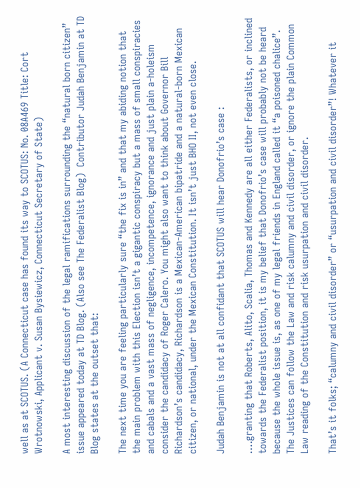well as at SCOTUS. (A Connecticut case has found its way to SCOTUS: No. 08A469 Title: Cort Wrotnowski, Applicant v. Susan Bysiewicz, Connecticut Secretary of State)

A most interesting discussion of the legal ramifications surrounding the “natural born citizen” issue appeared today at TD Blog. (Also see The Federalist Blog)  Contributor Judah Benjamin at TD Blog states at the outset that:

The next time you are feeling particularly sure “the fix is in” and that my abiding notion that the main problem with this Election isn’t a gigantic conspiracy but a mass of small conspiracies and cabals and a vast mass of negligence, incompetence, ignorance and just plain a-holeism consider the candidacy of Roger Calero. You might also want to think about Governor Bill Richardson’s candidacy, Richardson is a Mexican-American bipatride and a natural-born Mexican citizen, or national, under the Mexican Constitution. It isn’t just BHO II, not even close.

Judah Benjamin is not at all confidant that SCOTUS will hear Donofrio’s case :

….granting that Roberts, Alito, Scalia, Thomas and Kennedy are all either Federalists, or inclined towards the Federalist position, it is my belief that Donofrio’s case will probably not be heard because the whole issue is, as one of my legal friends in England called it “a poisoned chalice”. The Justices can follow the Law and risk calumny and civil disorder, or ignore the plain Common Law reading of the Constitution and risk usurpation and civil disorder.

That’s it folks; “calumny and civil disorder” or “usurpation and civil disorder”! Whatever it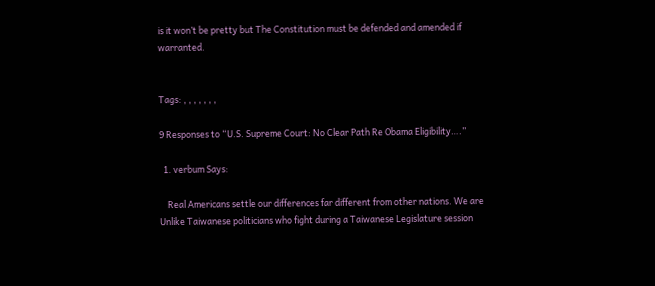is it won’t be pretty but The Constitution must be defended and amended if warranted.


Tags: , , , , , , ,

9 Responses to “U.S. Supreme Court: No Clear Path Re Obama Eligibility….”

  1. verbum Says:

    Real Americans settle our differences far different from other nations. We are Unlike Taiwanese politicians who fight during a Taiwanese Legislature session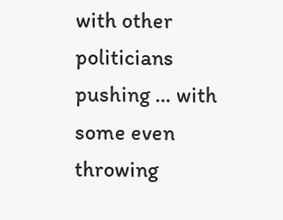with other politicians pushing … with some even throwing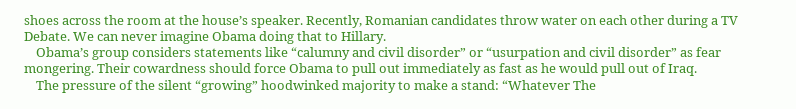shoes across the room at the house’s speaker. Recently, Romanian candidates throw water on each other during a TV Debate. We can never imagine Obama doing that to Hillary.
    Obama’s group considers statements like “calumny and civil disorder” or “usurpation and civil disorder” as fear mongering. Their cowardness should force Obama to pull out immediately as fast as he would pull out of Iraq.
    The pressure of the silent “growing” hoodwinked majority to make a stand: “Whatever The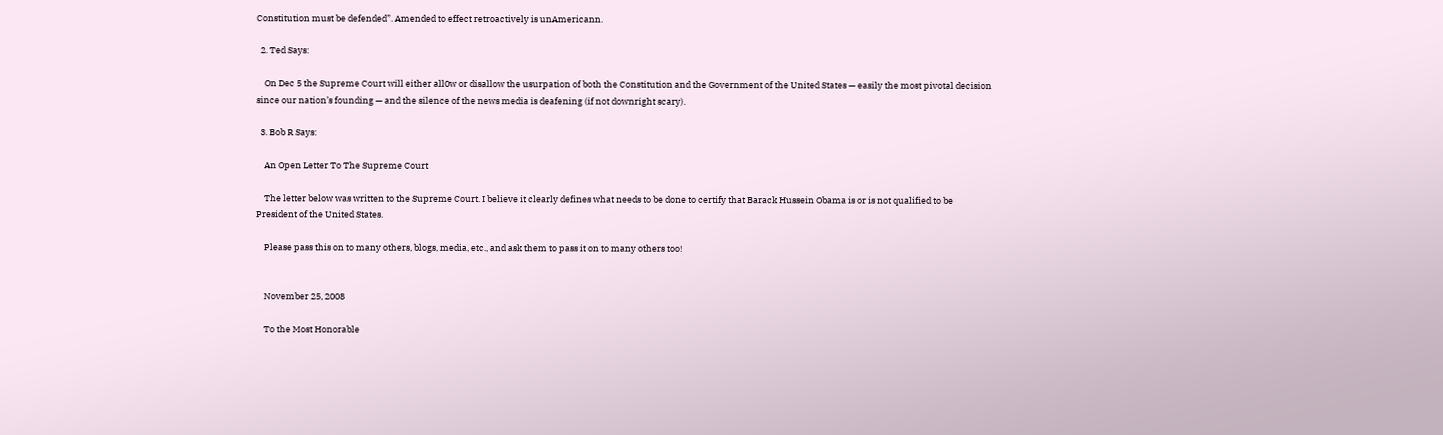Constitution must be defended”. Amended to effect retroactively is unAmericann.

  2. Ted Says:

    On Dec 5 the Supreme Court will either all0w or disallow the usurpation of both the Constitution and the Government of the United States — easily the most pivotal decision since our nation’s founding — and the silence of the news media is deafening (if not downright scary).

  3. Bob R Says:

    An Open Letter To The Supreme Court

    The letter below was written to the Supreme Court. I believe it clearly defines what needs to be done to certify that Barack Hussein Obama is or is not qualified to be President of the United States.

    Please pass this on to many others, blogs, media, etc., and ask them to pass it on to many others too!


    November 25, 2008

    To the Most Honorable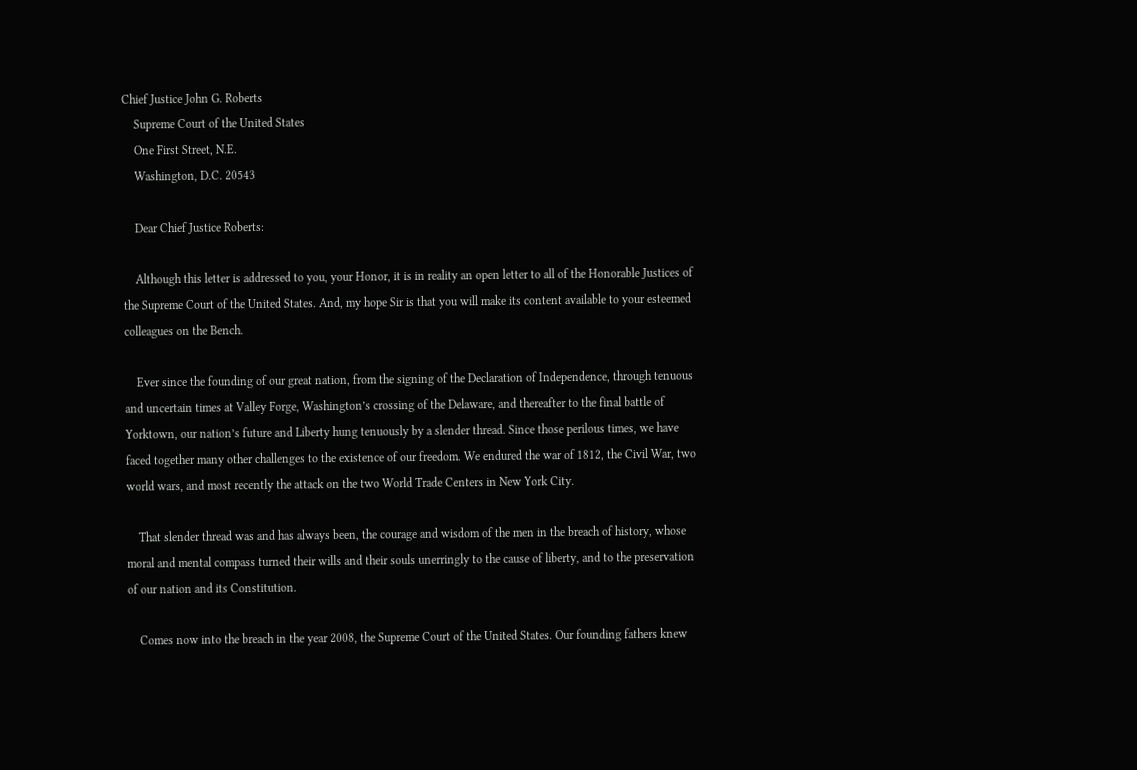Chief Justice John G. Roberts
    Supreme Court of the United States
    One First Street, N.E.
    Washington, D.C. 20543

    Dear Chief Justice Roberts:

    Although this letter is addressed to you, your Honor, it is in reality an open letter to all of the Honorable Justices of the Supreme Court of the United States. And, my hope Sir is that you will make its content available to your esteemed colleagues on the Bench.

    Ever since the founding of our great nation, from the signing of the Declaration of Independence, through tenuous and uncertain times at Valley Forge, Washington’s crossing of the Delaware, and thereafter to the final battle of Yorktown, our nation’s future and Liberty hung tenuously by a slender thread. Since those perilous times, we have faced together many other challenges to the existence of our freedom. We endured the war of 1812, the Civil War, two world wars, and most recently the attack on the two World Trade Centers in New York City.

    That slender thread was and has always been, the courage and wisdom of the men in the breach of history, whose moral and mental compass turned their wills and their souls unerringly to the cause of liberty, and to the preservation of our nation and its Constitution.

    Comes now into the breach in the year 2008, the Supreme Court of the United States. Our founding fathers knew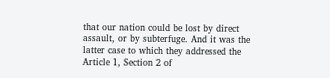that our nation could be lost by direct assault, or by subterfuge. And it was the latter case to which they addressed the Article 1, Section 2 of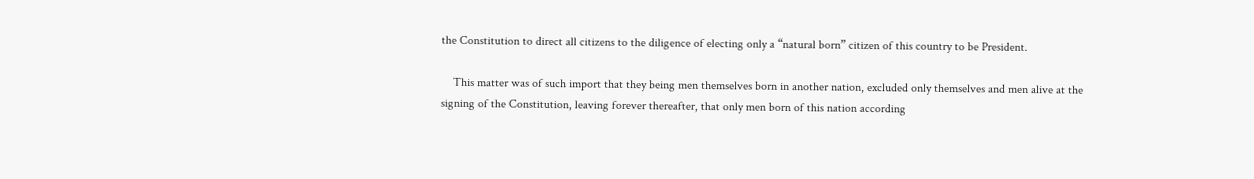the Constitution to direct all citizens to the diligence of electing only a “natural born” citizen of this country to be President.

    This matter was of such import that they being men themselves born in another nation, excluded only themselves and men alive at the signing of the Constitution, leaving forever thereafter, that only men born of this nation according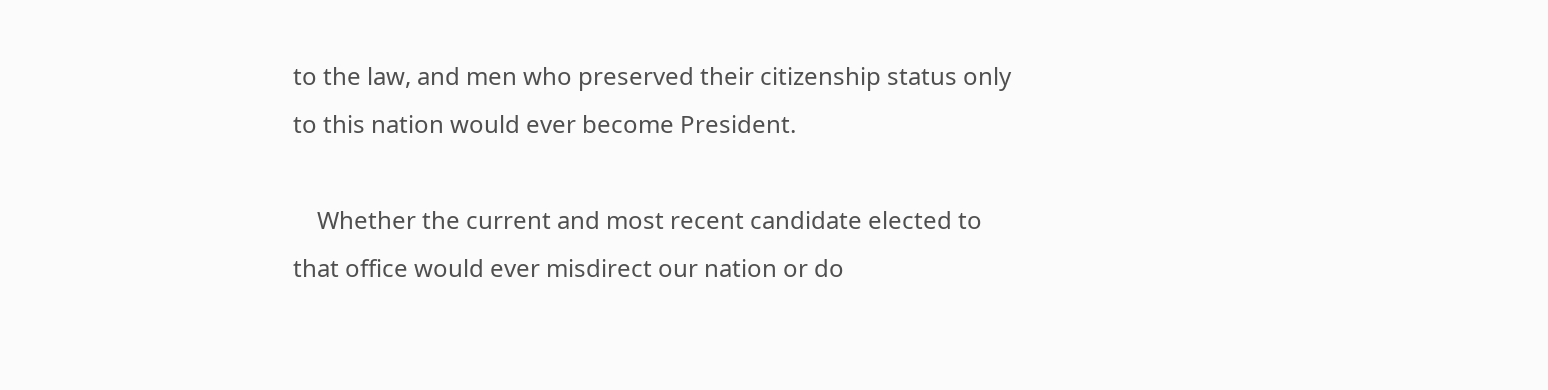to the law, and men who preserved their citizenship status only to this nation would ever become President.

    Whether the current and most recent candidate elected to that office would ever misdirect our nation or do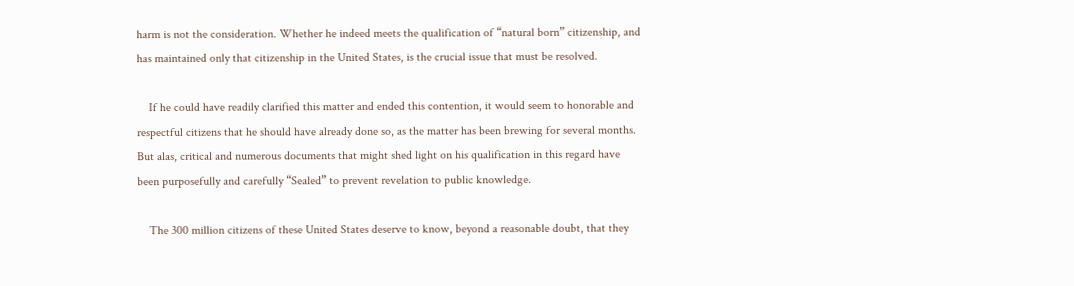harm is not the consideration. Whether he indeed meets the qualification of “natural born” citizenship, and has maintained only that citizenship in the United States, is the crucial issue that must be resolved.

    If he could have readily clarified this matter and ended this contention, it would seem to honorable and respectful citizens that he should have already done so, as the matter has been brewing for several months. But alas, critical and numerous documents that might shed light on his qualification in this regard have been purposefully and carefully “Sealed” to prevent revelation to public knowledge.

    The 300 million citizens of these United States deserve to know, beyond a reasonable doubt, that they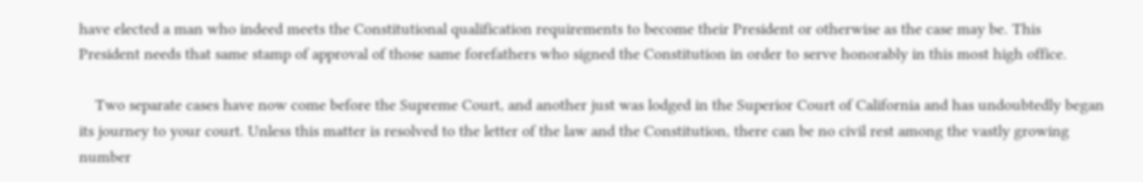have elected a man who indeed meets the Constitutional qualification requirements to become their President or otherwise as the case may be. This President needs that same stamp of approval of those same forefathers who signed the Constitution in order to serve honorably in this most high office.

    Two separate cases have now come before the Supreme Court, and another just was lodged in the Superior Court of California and has undoubtedly began its journey to your court. Unless this matter is resolved to the letter of the law and the Constitution, there can be no civil rest among the vastly growing number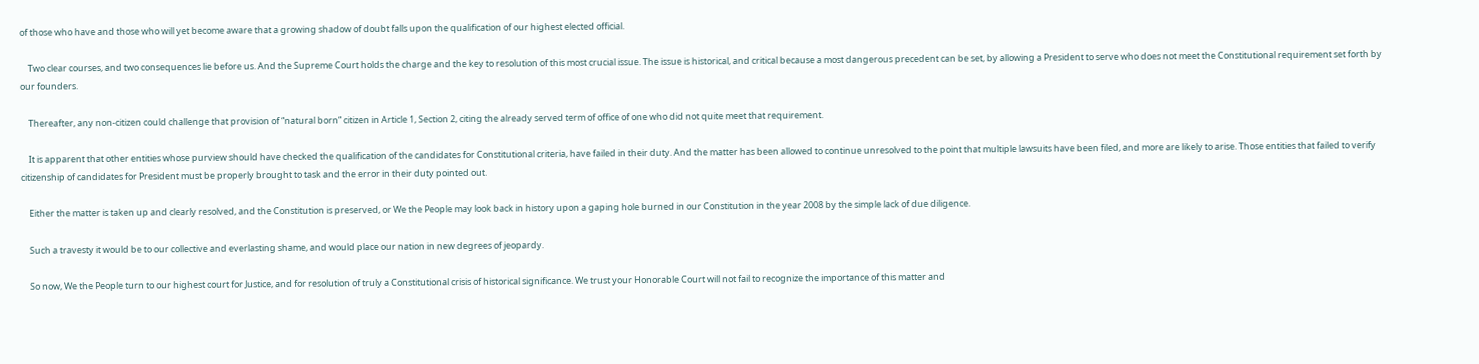of those who have and those who will yet become aware that a growing shadow of doubt falls upon the qualification of our highest elected official.

    Two clear courses, and two consequences lie before us. And the Supreme Court holds the charge and the key to resolution of this most crucial issue. The issue is historical, and critical because a most dangerous precedent can be set, by allowing a President to serve who does not meet the Constitutional requirement set forth by our founders.

    Thereafter, any non-citizen could challenge that provision of “natural born” citizen in Article 1, Section 2, citing the already served term of office of one who did not quite meet that requirement.

    It is apparent that other entities whose purview should have checked the qualification of the candidates for Constitutional criteria, have failed in their duty. And the matter has been allowed to continue unresolved to the point that multiple lawsuits have been filed, and more are likely to arise. Those entities that failed to verify citizenship of candidates for President must be properly brought to task and the error in their duty pointed out.

    Either the matter is taken up and clearly resolved, and the Constitution is preserved, or We the People may look back in history upon a gaping hole burned in our Constitution in the year 2008 by the simple lack of due diligence.

    Such a travesty it would be to our collective and everlasting shame, and would place our nation in new degrees of jeopardy.

    So now, We the People turn to our highest court for Justice, and for resolution of truly a Constitutional crisis of historical significance. We trust your Honorable Court will not fail to recognize the importance of this matter and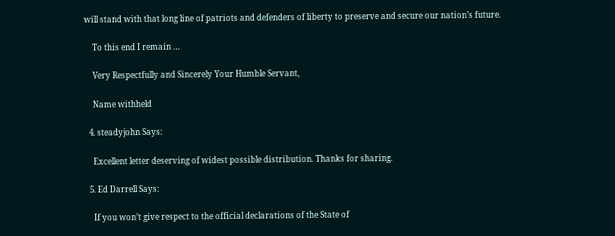will stand with that long line of patriots and defenders of liberty to preserve and secure our nation’s future.

    To this end I remain …

    Very Respectfully and Sincerely Your Humble Servant,

    Name withheld

  4. steadyjohn Says:

    Excellent letter deserving of widest possible distribution. Thanks for sharing.

  5. Ed Darrell Says:

    If you won’t give respect to the official declarations of the State of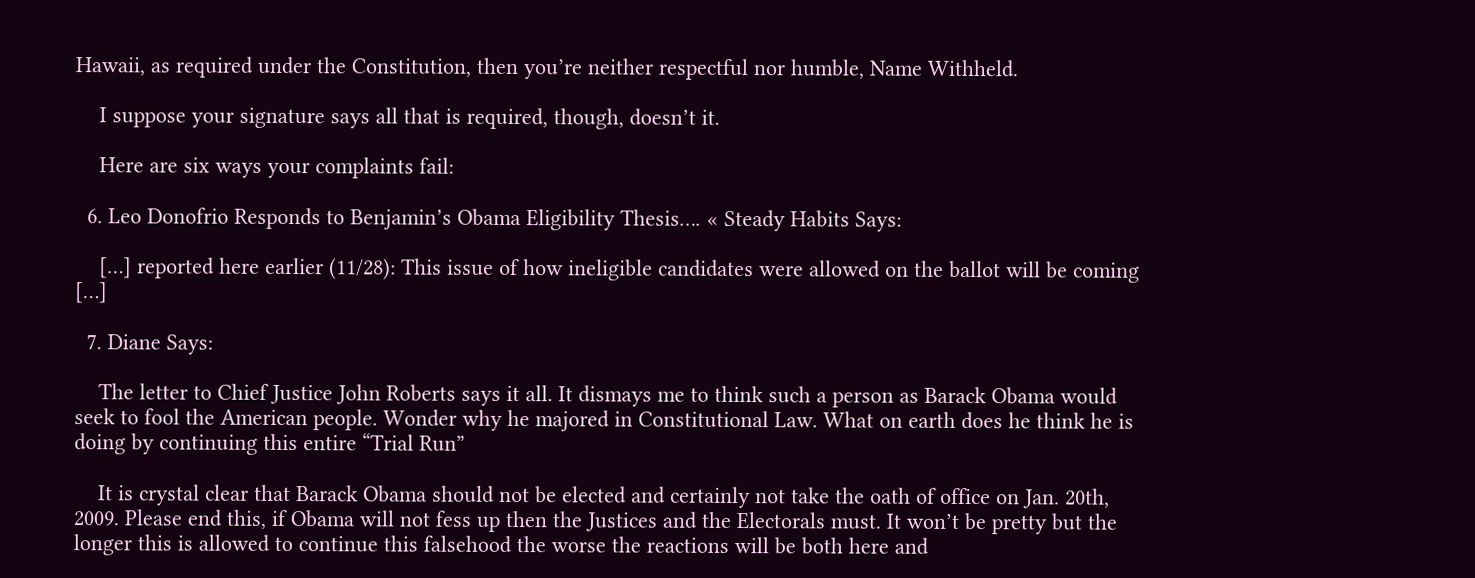Hawaii, as required under the Constitution, then you’re neither respectful nor humble, Name Withheld.

    I suppose your signature says all that is required, though, doesn’t it.

    Here are six ways your complaints fail:

  6. Leo Donofrio Responds to Benjamin’s Obama Eligibility Thesis…. « Steady Habits Says:

    […] reported here earlier (11/28): This issue of how ineligible candidates were allowed on the ballot will be coming […]

  7. Diane Says:

    The letter to Chief Justice John Roberts says it all. It dismays me to think such a person as Barack Obama would seek to fool the American people. Wonder why he majored in Constitutional Law. What on earth does he think he is doing by continuing this entire “Trial Run”

    It is crystal clear that Barack Obama should not be elected and certainly not take the oath of office on Jan. 20th, 2009. Please end this, if Obama will not fess up then the Justices and the Electorals must. It won’t be pretty but the longer this is allowed to continue this falsehood the worse the reactions will be both here and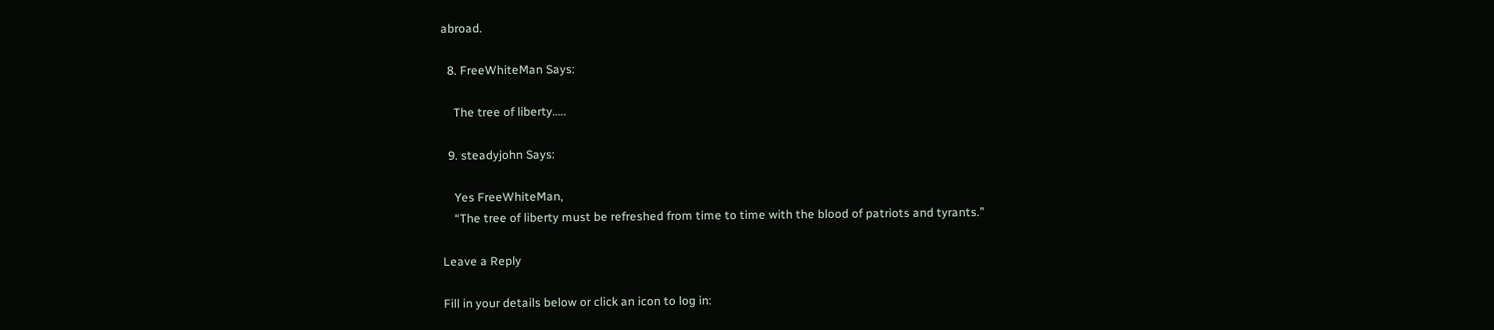abroad.

  8. FreeWhiteMan Says:

    The tree of liberty…..

  9. steadyjohn Says:

    Yes FreeWhiteMan,
    “The tree of liberty must be refreshed from time to time with the blood of patriots and tyrants.”

Leave a Reply

Fill in your details below or click an icon to log in: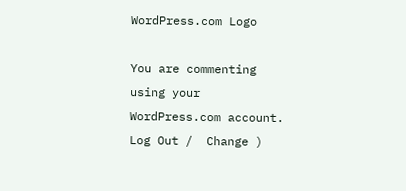WordPress.com Logo

You are commenting using your WordPress.com account. Log Out /  Change )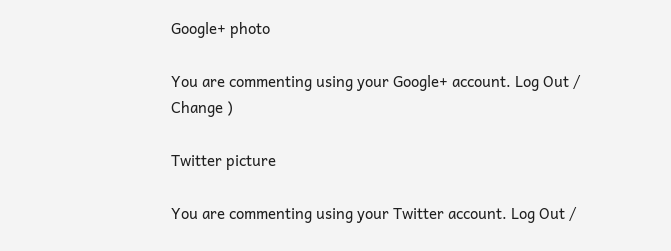Google+ photo

You are commenting using your Google+ account. Log Out /  Change )

Twitter picture

You are commenting using your Twitter account. Log Out /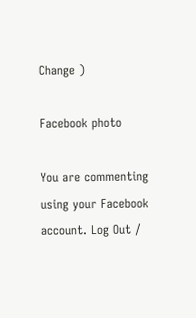Change )

Facebook photo

You are commenting using your Facebook account. Log Out /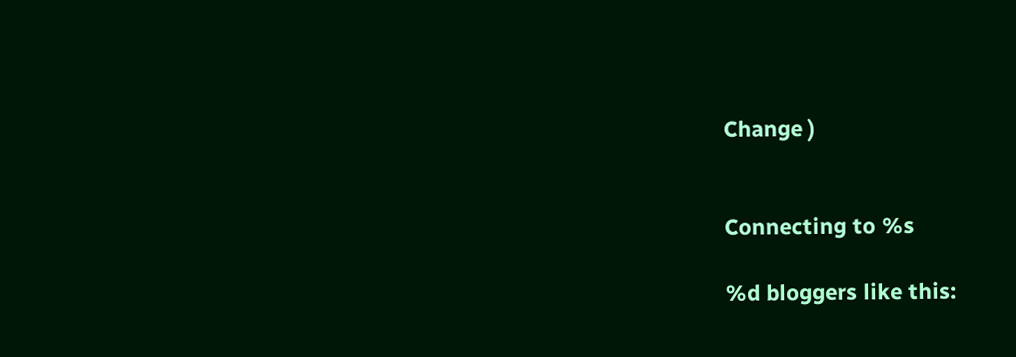Change )


Connecting to %s

%d bloggers like this: